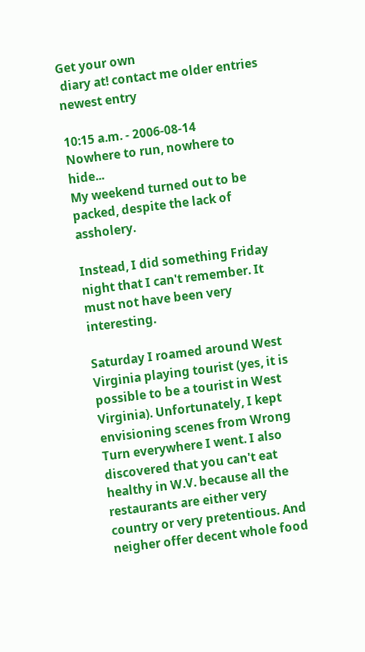Get your own
 diary at! contact me older entries newest entry

10:15 a.m. - 2006-08-14
Nowhere to run, nowhere to hide...
My weekend turned out to be packed, despite the lack of assholery.

Instead, I did something Friday night that I can't remember. It must not have been very interesting.

Saturday I roamed around West Virginia playing tourist (yes, it is possible to be a tourist in West Virginia). Unfortunately, I kept envisioning scenes from Wrong Turn everywhere I went. I also discovered that you can't eat healthy in W.V. because all the restaurants are either very country or very pretentious. And neigher offer decent whole food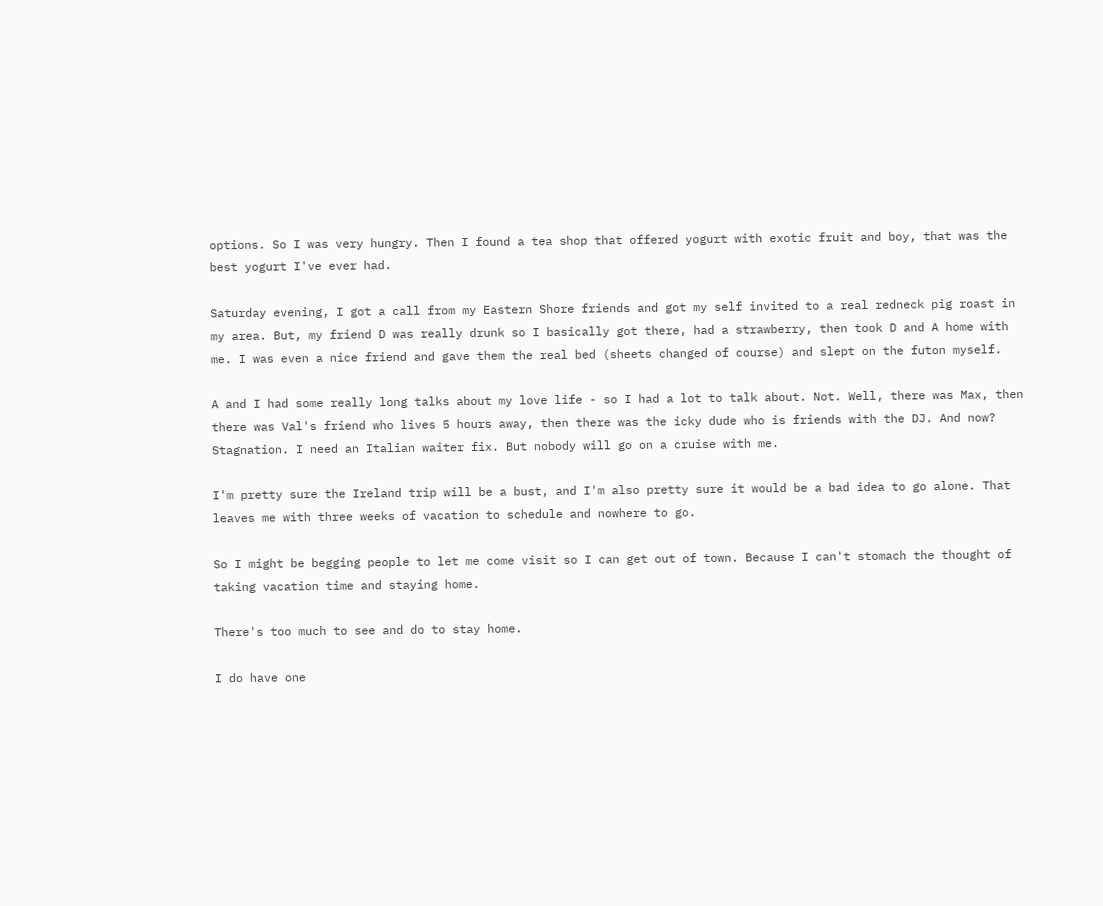options. So I was very hungry. Then I found a tea shop that offered yogurt with exotic fruit and boy, that was the best yogurt I've ever had.

Saturday evening, I got a call from my Eastern Shore friends and got my self invited to a real redneck pig roast in my area. But, my friend D was really drunk so I basically got there, had a strawberry, then took D and A home with me. I was even a nice friend and gave them the real bed (sheets changed of course) and slept on the futon myself.

A and I had some really long talks about my love life - so I had a lot to talk about. Not. Well, there was Max, then there was Val's friend who lives 5 hours away, then there was the icky dude who is friends with the DJ. And now? Stagnation. I need an Italian waiter fix. But nobody will go on a cruise with me.

I'm pretty sure the Ireland trip will be a bust, and I'm also pretty sure it would be a bad idea to go alone. That leaves me with three weeks of vacation to schedule and nowhere to go.

So I might be begging people to let me come visit so I can get out of town. Because I can't stomach the thought of taking vacation time and staying home.

There's too much to see and do to stay home.

I do have one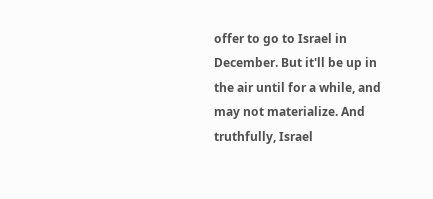offer to go to Israel in December. But it'll be up in the air until for a while, and may not materialize. And truthfully, Israel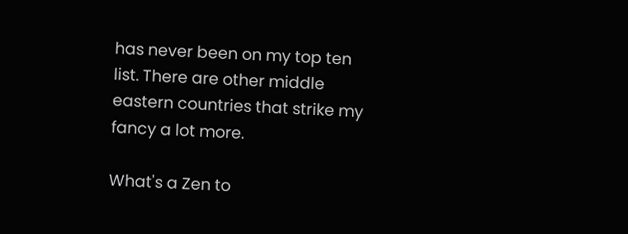has never been on my top ten list. There are other middle eastern countries that strike my fancy a lot more.

What's a Zen to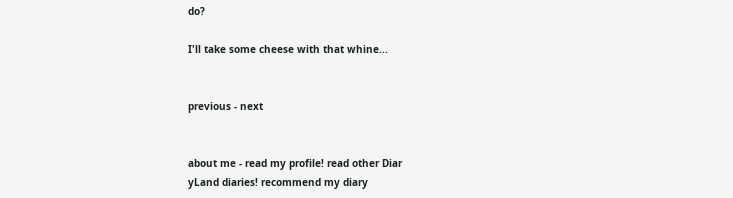do?

I'll take some cheese with that whine...


previous - next


about me - read my profile! read other Diar
yLand diaries! recommend my diary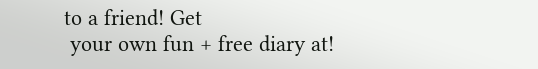to a friend! Get
 your own fun + free diary at!